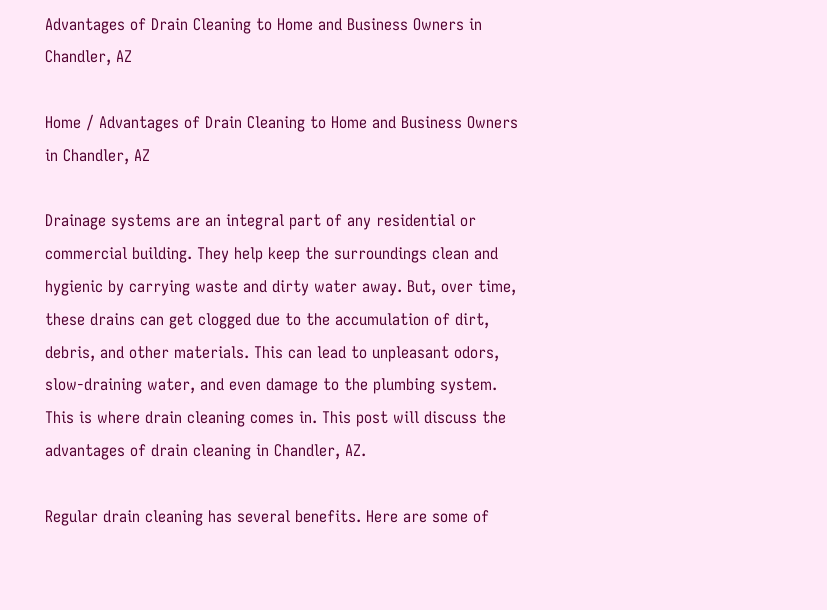Advantages of Drain Cleaning to Home and Business Owners in Chandler, AZ

Home / Advantages of Drain Cleaning to Home and Business Owners in Chandler, AZ

Drainage systems are an integral part of any residential or commercial building. They help keep the surroundings clean and hygienic by carrying waste and dirty water away. But, over time, these drains can get clogged due to the accumulation of dirt, debris, and other materials. This can lead to unpleasant odors, slow-draining water, and even damage to the plumbing system. This is where drain cleaning comes in. This post will discuss the advantages of drain cleaning in Chandler, AZ.

Regular drain cleaning has several benefits. Here are some of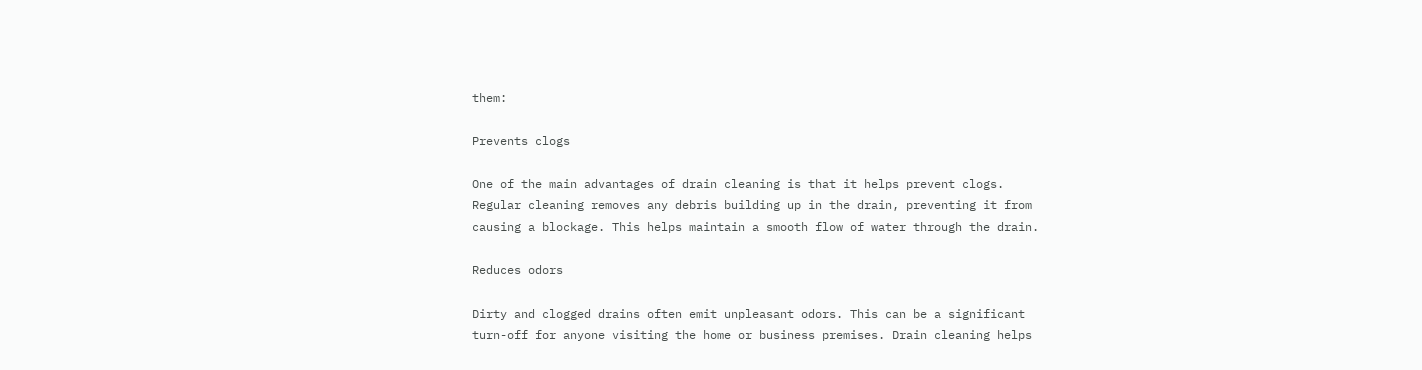them:

Prevents clogs

One of the main advantages of drain cleaning is that it helps prevent clogs. Regular cleaning removes any debris building up in the drain, preventing it from causing a blockage. This helps maintain a smooth flow of water through the drain.

Reduces odors

Dirty and clogged drains often emit unpleasant odors. This can be a significant turn-off for anyone visiting the home or business premises. Drain cleaning helps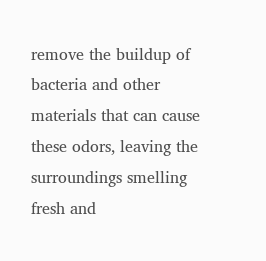remove the buildup of bacteria and other materials that can cause these odors, leaving the surroundings smelling fresh and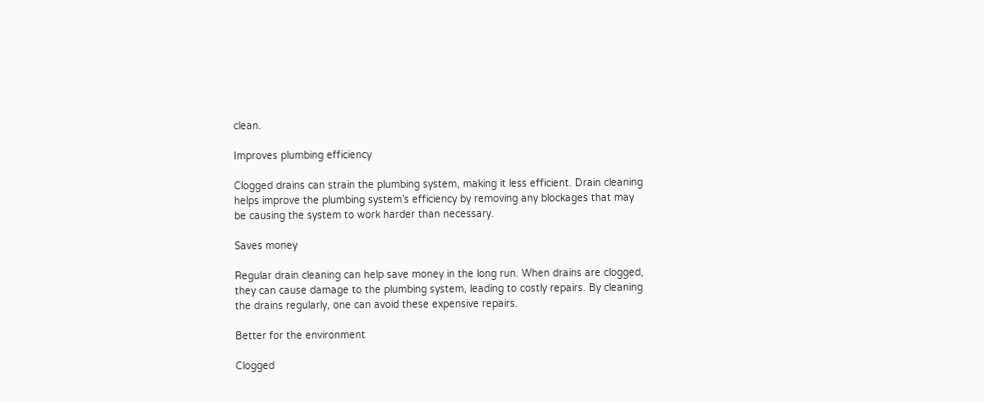clean.

Improves plumbing efficiency

Clogged drains can strain the plumbing system, making it less efficient. Drain cleaning helps improve the plumbing system’s efficiency by removing any blockages that may be causing the system to work harder than necessary.

Saves money

Regular drain cleaning can help save money in the long run. When drains are clogged, they can cause damage to the plumbing system, leading to costly repairs. By cleaning the drains regularly, one can avoid these expensive repairs.

Better for the environment

Clogged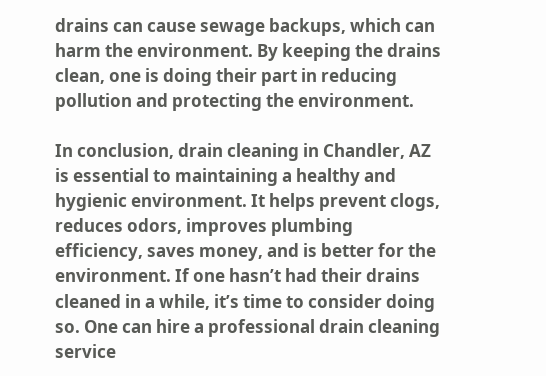drains can cause sewage backups, which can harm the environment. By keeping the drains clean, one is doing their part in reducing pollution and protecting the environment.

In conclusion, drain cleaning in Chandler, AZ is essential to maintaining a healthy and hygienic environment. It helps prevent clogs, reduces odors, improves plumbing efficiency, saves money, and is better for the environment. If one hasn’t had their drains cleaned in a while, it’s time to consider doing so. One can hire a professional drain cleaning service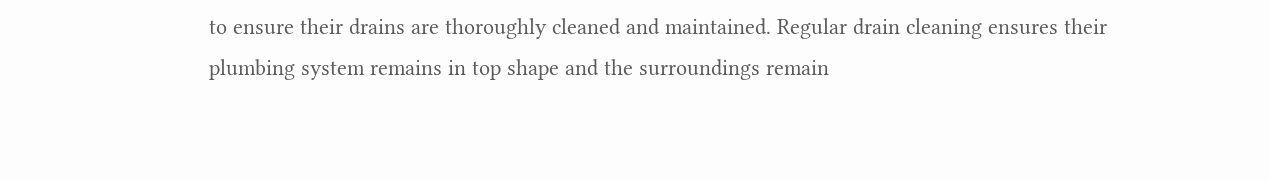to ensure their drains are thoroughly cleaned and maintained. Regular drain cleaning ensures their plumbing system remains in top shape and the surroundings remain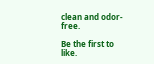clean and odor-free.

Be the first to like.